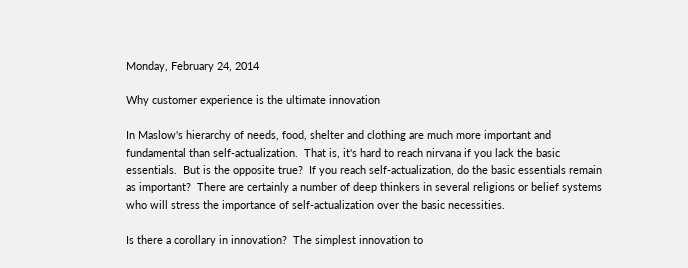Monday, February 24, 2014

Why customer experience is the ultimate innovation

In Maslow's hierarchy of needs, food, shelter and clothing are much more important and fundamental than self-actualization.  That is, it's hard to reach nirvana if you lack the basic essentials.  But is the opposite true?  If you reach self-actualization, do the basic essentials remain as important?  There are certainly a number of deep thinkers in several religions or belief systems who will stress the importance of self-actualization over the basic necessities.

Is there a corollary in innovation?  The simplest innovation to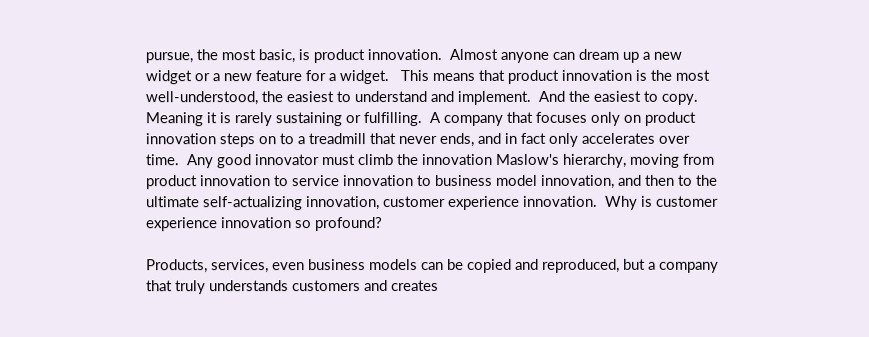pursue, the most basic, is product innovation.  Almost anyone can dream up a new widget or a new feature for a widget.   This means that product innovation is the most well-understood, the easiest to understand and implement.  And the easiest to copy.  Meaning it is rarely sustaining or fulfilling.  A company that focuses only on product innovation steps on to a treadmill that never ends, and in fact only accelerates over time.  Any good innovator must climb the innovation Maslow's hierarchy, moving from product innovation to service innovation to business model innovation, and then to the ultimate self-actualizing innovation, customer experience innovation.  Why is customer experience innovation so profound?

Products, services, even business models can be copied and reproduced, but a company that truly understands customers and creates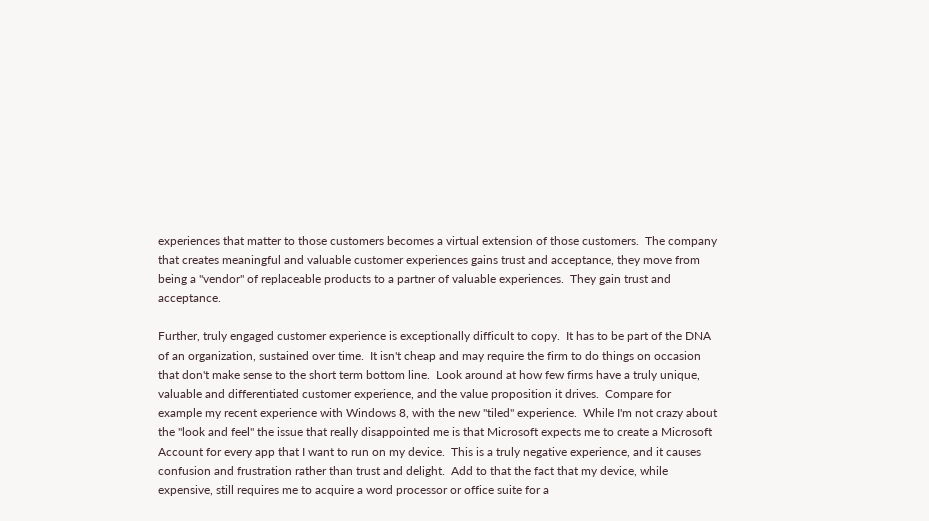experiences that matter to those customers becomes a virtual extension of those customers.  The company that creates meaningful and valuable customer experiences gains trust and acceptance, they move from being a "vendor" of replaceable products to a partner of valuable experiences.  They gain trust and acceptance.

Further, truly engaged customer experience is exceptionally difficult to copy.  It has to be part of the DNA of an organization, sustained over time.  It isn't cheap and may require the firm to do things on occasion that don't make sense to the short term bottom line.  Look around at how few firms have a truly unique, valuable and differentiated customer experience, and the value proposition it drives.  Compare for example my recent experience with Windows 8, with the new "tiled" experience.  While I'm not crazy about the "look and feel" the issue that really disappointed me is that Microsoft expects me to create a Microsoft Account for every app that I want to run on my device.  This is a truly negative experience, and it causes confusion and frustration rather than trust and delight.  Add to that the fact that my device, while expensive, still requires me to acquire a word processor or office suite for a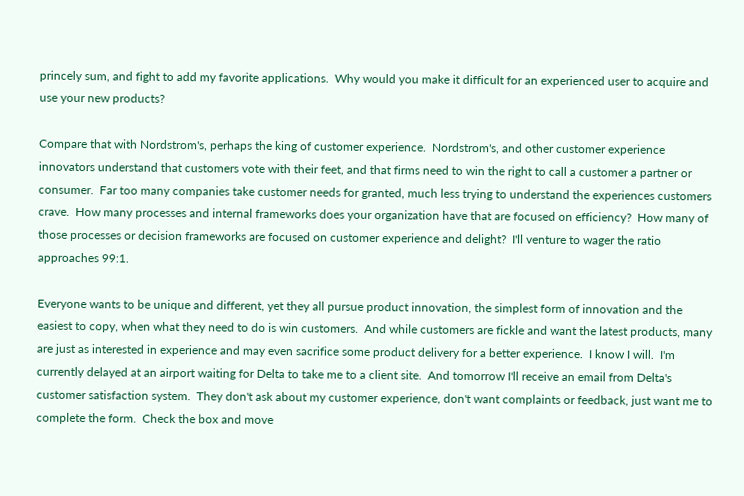princely sum, and fight to add my favorite applications.  Why would you make it difficult for an experienced user to acquire and use your new products?

Compare that with Nordstrom's, perhaps the king of customer experience.  Nordstrom's, and other customer experience innovators understand that customers vote with their feet, and that firms need to win the right to call a customer a partner or consumer.  Far too many companies take customer needs for granted, much less trying to understand the experiences customers crave.  How many processes and internal frameworks does your organization have that are focused on efficiency?  How many of those processes or decision frameworks are focused on customer experience and delight?  I'll venture to wager the ratio approaches 99:1.

Everyone wants to be unique and different, yet they all pursue product innovation, the simplest form of innovation and the easiest to copy, when what they need to do is win customers.  And while customers are fickle and want the latest products, many are just as interested in experience and may even sacrifice some product delivery for a better experience.  I know I will.  I'm currently delayed at an airport waiting for Delta to take me to a client site.  And tomorrow I'll receive an email from Delta's customer satisfaction system.  They don't ask about my customer experience, don't want complaints or feedback, just want me to complete the form.  Check the box and move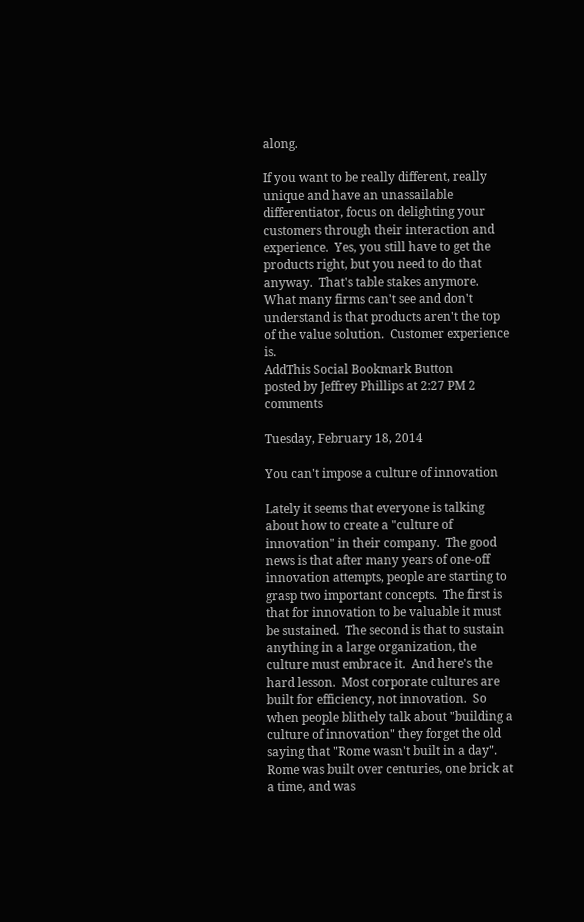along.

If you want to be really different, really unique and have an unassailable differentiator, focus on delighting your customers through their interaction and experience.  Yes, you still have to get the products right, but you need to do that anyway.  That's table stakes anymore.  What many firms can't see and don't understand is that products aren't the top of the value solution.  Customer experience is.
AddThis Social Bookmark Button
posted by Jeffrey Phillips at 2:27 PM 2 comments

Tuesday, February 18, 2014

You can't impose a culture of innovation

Lately it seems that everyone is talking about how to create a "culture of innovation" in their company.  The good news is that after many years of one-off innovation attempts, people are starting to grasp two important concepts.  The first is that for innovation to be valuable it must be sustained.  The second is that to sustain anything in a large organization, the culture must embrace it.  And here's the hard lesson.  Most corporate cultures are built for efficiency, not innovation.  So when people blithely talk about "building a culture of innovation" they forget the old saying that "Rome wasn't built in a day".  Rome was built over centuries, one brick at a time, and was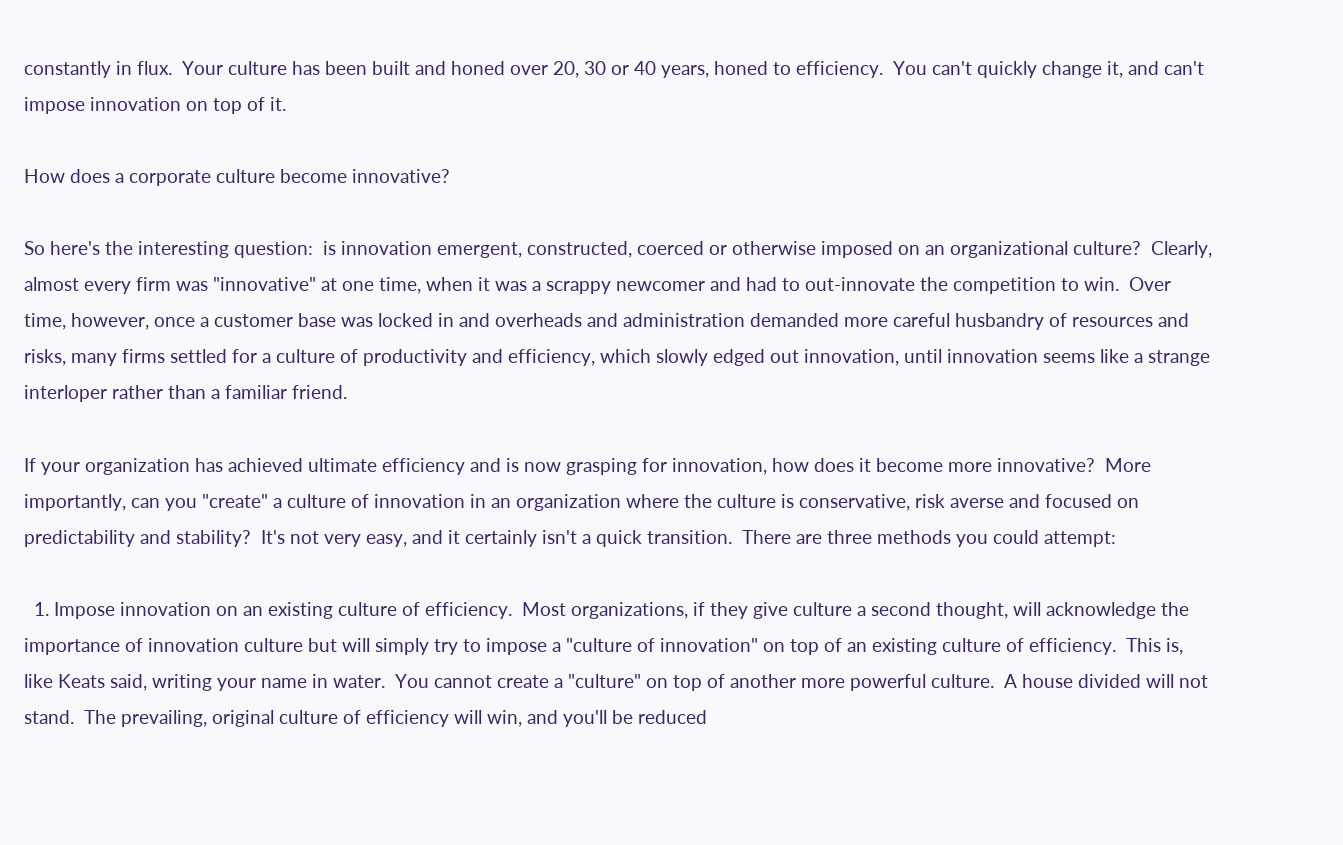constantly in flux.  Your culture has been built and honed over 20, 30 or 40 years, honed to efficiency.  You can't quickly change it, and can't impose innovation on top of it.

How does a corporate culture become innovative?

So here's the interesting question:  is innovation emergent, constructed, coerced or otherwise imposed on an organizational culture?  Clearly, almost every firm was "innovative" at one time, when it was a scrappy newcomer and had to out-innovate the competition to win.  Over time, however, once a customer base was locked in and overheads and administration demanded more careful husbandry of resources and risks, many firms settled for a culture of productivity and efficiency, which slowly edged out innovation, until innovation seems like a strange interloper rather than a familiar friend.

If your organization has achieved ultimate efficiency and is now grasping for innovation, how does it become more innovative?  More importantly, can you "create" a culture of innovation in an organization where the culture is conservative, risk averse and focused on predictability and stability?  It's not very easy, and it certainly isn't a quick transition.  There are three methods you could attempt:

  1. Impose innovation on an existing culture of efficiency.  Most organizations, if they give culture a second thought, will acknowledge the importance of innovation culture but will simply try to impose a "culture of innovation" on top of an existing culture of efficiency.  This is, like Keats said, writing your name in water.  You cannot create a "culture" on top of another more powerful culture.  A house divided will not stand.  The prevailing, original culture of efficiency will win, and you'll be reduced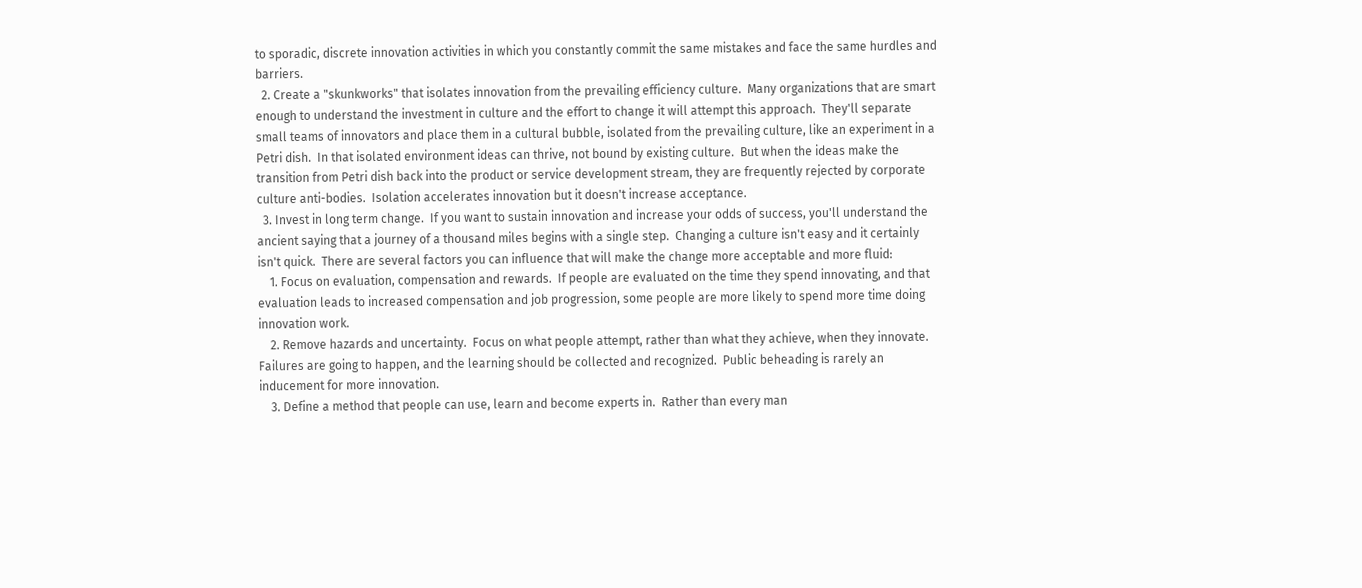to sporadic, discrete innovation activities in which you constantly commit the same mistakes and face the same hurdles and barriers.
  2. Create a "skunkworks" that isolates innovation from the prevailing efficiency culture.  Many organizations that are smart enough to understand the investment in culture and the effort to change it will attempt this approach.  They'll separate small teams of innovators and place them in a cultural bubble, isolated from the prevailing culture, like an experiment in a Petri dish.  In that isolated environment ideas can thrive, not bound by existing culture.  But when the ideas make the transition from Petri dish back into the product or service development stream, they are frequently rejected by corporate culture anti-bodies.  Isolation accelerates innovation but it doesn't increase acceptance.
  3. Invest in long term change.  If you want to sustain innovation and increase your odds of success, you'll understand the ancient saying that a journey of a thousand miles begins with a single step.  Changing a culture isn't easy and it certainly isn't quick.  There are several factors you can influence that will make the change more acceptable and more fluid:
    1. Focus on evaluation, compensation and rewards.  If people are evaluated on the time they spend innovating, and that evaluation leads to increased compensation and job progression, some people are more likely to spend more time doing innovation work.
    2. Remove hazards and uncertainty.  Focus on what people attempt, rather than what they achieve, when they innovate.  Failures are going to happen, and the learning should be collected and recognized.  Public beheading is rarely an inducement for more innovation.
    3. Define a method that people can use, learn and become experts in.  Rather than every man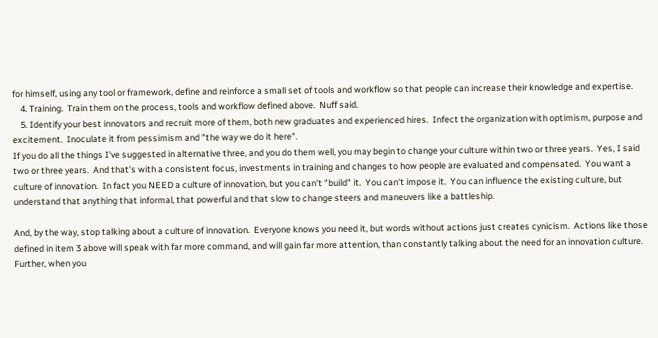for himself, using any tool or framework, define and reinforce a small set of tools and workflow so that people can increase their knowledge and expertise.
    4. Training.  Train them on the process, tools and workflow defined above.  Nuff said.
    5. Identify your best innovators and recruit more of them, both new graduates and experienced hires.  Infect the organization with optimism, purpose and excitement.  Inoculate it from pessimism and "the way we do it here".
If you do all the things I've suggested in alternative three, and you do them well, you may begin to change your culture within two or three years.  Yes, I said two or three years.  And that's with a consistent focus, investments in training and changes to how people are evaluated and compensated.  You want a culture of innovation.  In fact you NEED a culture of innovation, but you can't "build" it.  You can't impose it.  You can influence the existing culture, but understand that anything that informal, that powerful and that slow to change steers and maneuvers like a battleship.

And, by the way, stop talking about a culture of innovation.  Everyone knows you need it, but words without actions just creates cynicism.  Actions like those defined in item 3 above will speak with far more command, and will gain far more attention, than constantly talking about the need for an innovation culture.  Further, when you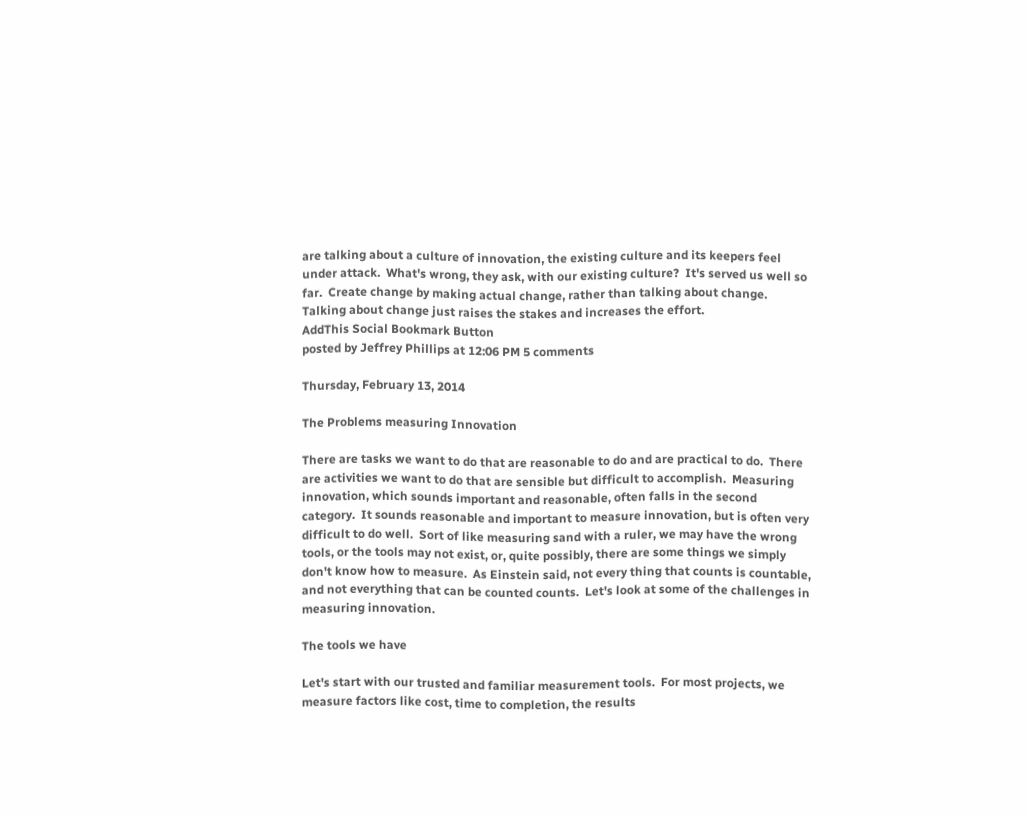are talking about a culture of innovation, the existing culture and its keepers feel under attack.  What's wrong, they ask, with our existing culture?  It's served us well so far.  Create change by making actual change, rather than talking about change.  Talking about change just raises the stakes and increases the effort.
AddThis Social Bookmark Button
posted by Jeffrey Phillips at 12:06 PM 5 comments

Thursday, February 13, 2014

The Problems measuring Innovation

There are tasks we want to do that are reasonable to do and are practical to do.  There are activities we want to do that are sensible but difficult to accomplish.  Measuring innovation, which sounds important and reasonable, often falls in the second category.  It sounds reasonable and important to measure innovation, but is often very difficult to do well.  Sort of like measuring sand with a ruler, we may have the wrong tools, or the tools may not exist, or, quite possibly, there are some things we simply don't know how to measure.  As Einstein said, not every thing that counts is countable, and not everything that can be counted counts.  Let's look at some of the challenges in measuring innovation.

The tools we have

Let's start with our trusted and familiar measurement tools.  For most projects, we measure factors like cost, time to completion, the results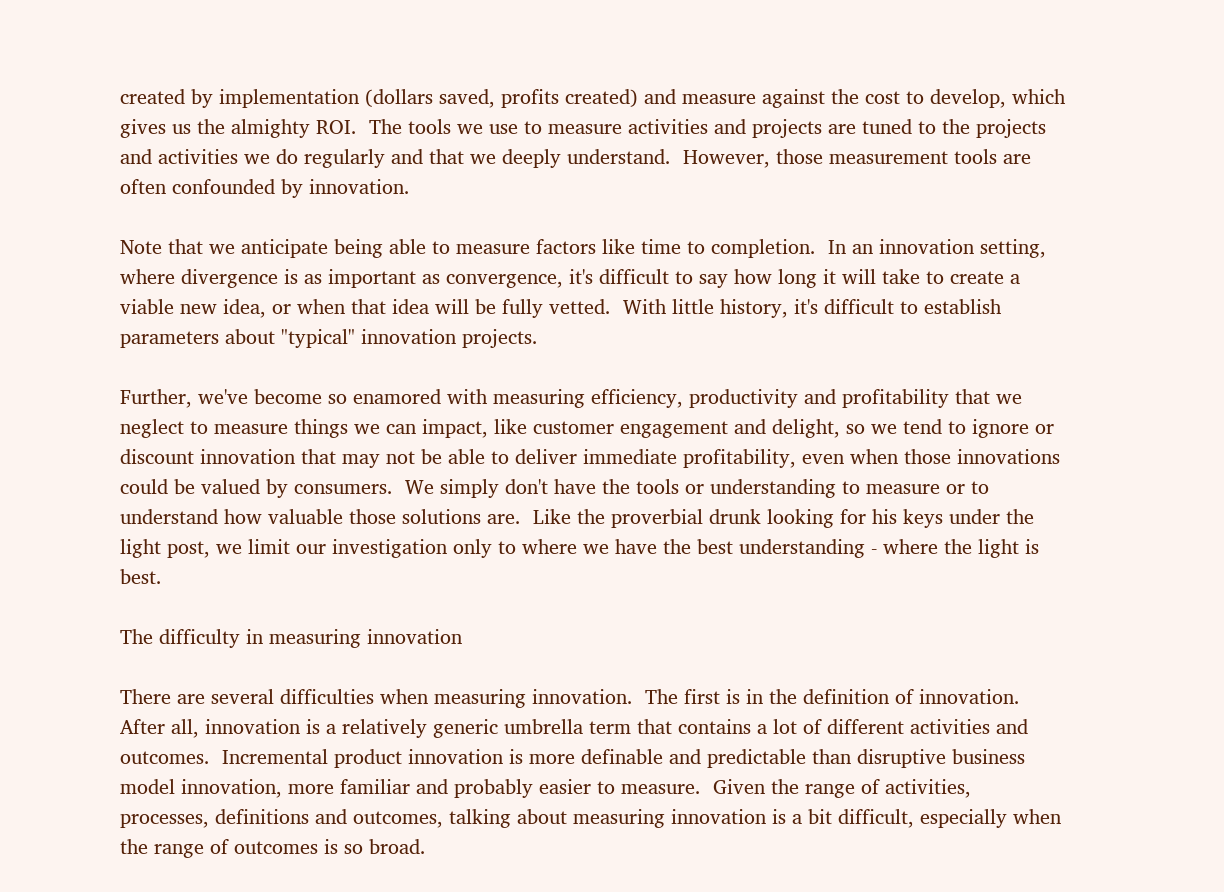created by implementation (dollars saved, profits created) and measure against the cost to develop, which gives us the almighty ROI.  The tools we use to measure activities and projects are tuned to the projects and activities we do regularly and that we deeply understand.  However, those measurement tools are often confounded by innovation.

Note that we anticipate being able to measure factors like time to completion.  In an innovation setting, where divergence is as important as convergence, it's difficult to say how long it will take to create a viable new idea, or when that idea will be fully vetted.  With little history, it's difficult to establish parameters about "typical" innovation projects.

Further, we've become so enamored with measuring efficiency, productivity and profitability that we neglect to measure things we can impact, like customer engagement and delight, so we tend to ignore or discount innovation that may not be able to deliver immediate profitability, even when those innovations could be valued by consumers.  We simply don't have the tools or understanding to measure or to understand how valuable those solutions are.  Like the proverbial drunk looking for his keys under the light post, we limit our investigation only to where we have the best understanding - where the light is best.

The difficulty in measuring innovation

There are several difficulties when measuring innovation.  The first is in the definition of innovation.  After all, innovation is a relatively generic umbrella term that contains a lot of different activities and outcomes.  Incremental product innovation is more definable and predictable than disruptive business model innovation, more familiar and probably easier to measure.  Given the range of activities, processes, definitions and outcomes, talking about measuring innovation is a bit difficult, especially when the range of outcomes is so broad.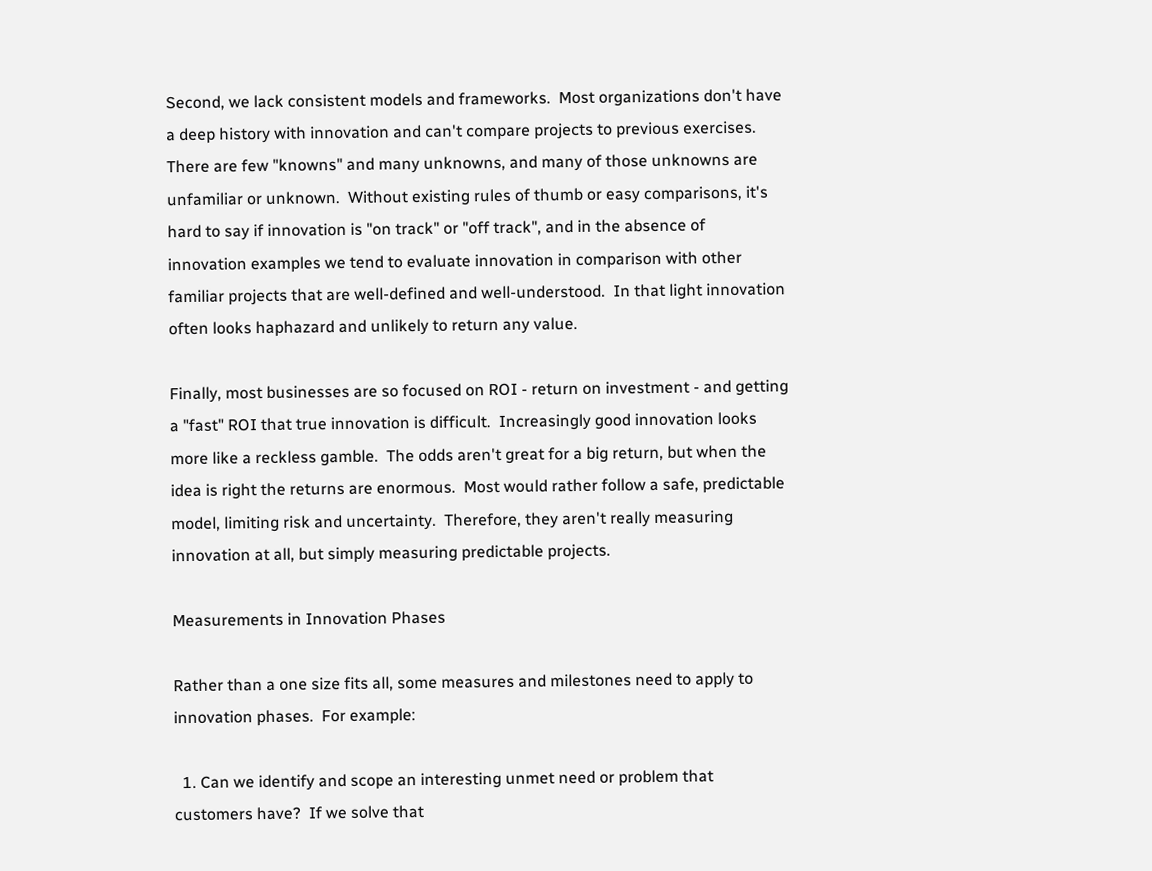Second, we lack consistent models and frameworks.  Most organizations don't have a deep history with innovation and can't compare projects to previous exercises.  There are few "knowns" and many unknowns, and many of those unknowns are unfamiliar or unknown.  Without existing rules of thumb or easy comparisons, it's hard to say if innovation is "on track" or "off track", and in the absence of innovation examples we tend to evaluate innovation in comparison with other familiar projects that are well-defined and well-understood.  In that light innovation often looks haphazard and unlikely to return any value.

Finally, most businesses are so focused on ROI - return on investment - and getting a "fast" ROI that true innovation is difficult.  Increasingly good innovation looks more like a reckless gamble.  The odds aren't great for a big return, but when the idea is right the returns are enormous.  Most would rather follow a safe, predictable model, limiting risk and uncertainty.  Therefore, they aren't really measuring innovation at all, but simply measuring predictable projects.

Measurements in Innovation Phases

Rather than a one size fits all, some measures and milestones need to apply to innovation phases.  For example:

  1. Can we identify and scope an interesting unmet need or problem that customers have?  If we solve that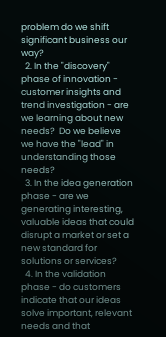problem do we shift significant business our way?
  2. In the "discovery" phase of innovation - customer insights and trend investigation - are we learning about new needs?  Do we believe we have the "lead" in understanding those needs?
  3. In the idea generation phase - are we generating interesting, valuable ideas that could disrupt a market or set a new standard for solutions or services?
  4. In the validation phase - do customers indicate that our ideas solve important, relevant needs and that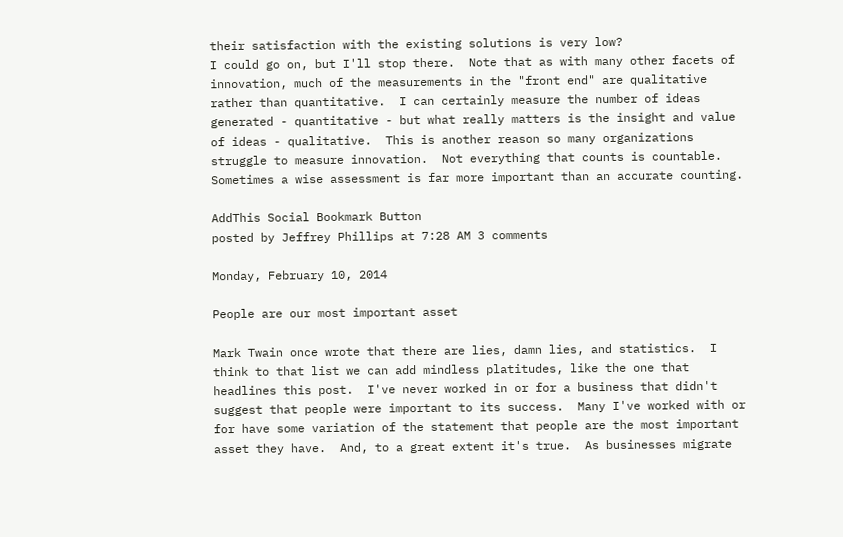their satisfaction with the existing solutions is very low?
I could go on, but I'll stop there.  Note that as with many other facets of innovation, much of the measurements in the "front end" are qualitative rather than quantitative.  I can certainly measure the number of ideas generated - quantitative - but what really matters is the insight and value of ideas - qualitative.  This is another reason so many organizations struggle to measure innovation.  Not everything that counts is countable.  Sometimes a wise assessment is far more important than an accurate counting.

AddThis Social Bookmark Button
posted by Jeffrey Phillips at 7:28 AM 3 comments

Monday, February 10, 2014

People are our most important asset

Mark Twain once wrote that there are lies, damn lies, and statistics.  I think to that list we can add mindless platitudes, like the one that headlines this post.  I've never worked in or for a business that didn't suggest that people were important to its success.  Many I've worked with or for have some variation of the statement that people are the most important asset they have.  And, to a great extent it's true.  As businesses migrate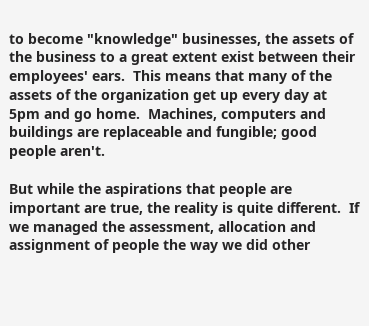to become "knowledge" businesses, the assets of the business to a great extent exist between their employees' ears.  This means that many of the assets of the organization get up every day at 5pm and go home.  Machines, computers and buildings are replaceable and fungible; good people aren't.

But while the aspirations that people are important are true, the reality is quite different.  If we managed the assessment, allocation and assignment of people the way we did other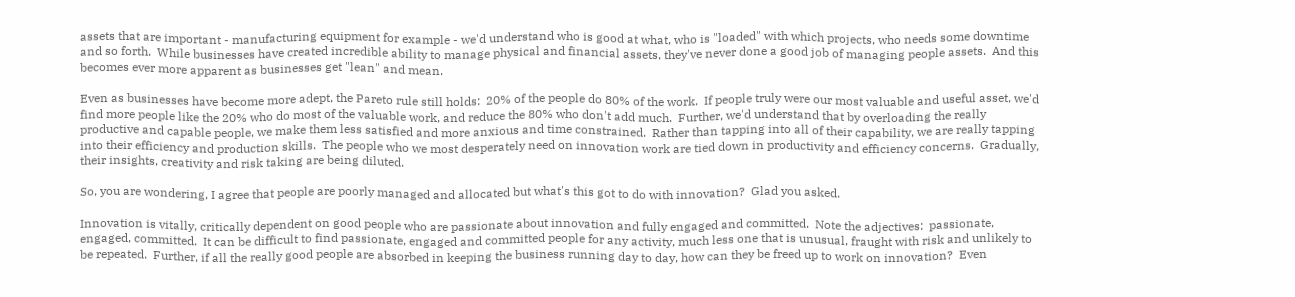assets that are important - manufacturing equipment for example - we'd understand who is good at what, who is "loaded" with which projects, who needs some downtime and so forth.  While businesses have created incredible ability to manage physical and financial assets, they've never done a good job of managing people assets.  And this becomes ever more apparent as businesses get "lean" and mean.

Even as businesses have become more adept, the Pareto rule still holds:  20% of the people do 80% of the work.  If people truly were our most valuable and useful asset, we'd find more people like the 20% who do most of the valuable work, and reduce the 80% who don't add much.  Further, we'd understand that by overloading the really productive and capable people, we make them less satisfied and more anxious and time constrained.  Rather than tapping into all of their capability, we are really tapping into their efficiency and production skills.  The people who we most desperately need on innovation work are tied down in productivity and efficiency concerns.  Gradually, their insights, creativity and risk taking are being diluted.

So, you are wondering, I agree that people are poorly managed and allocated but what's this got to do with innovation?  Glad you asked.

Innovation is vitally, critically dependent on good people who are passionate about innovation and fully engaged and committed.  Note the adjectives:  passionate, engaged, committed.  It can be difficult to find passionate, engaged and committed people for any activity, much less one that is unusual, fraught with risk and unlikely to be repeated.  Further, if all the really good people are absorbed in keeping the business running day to day, how can they be freed up to work on innovation?  Even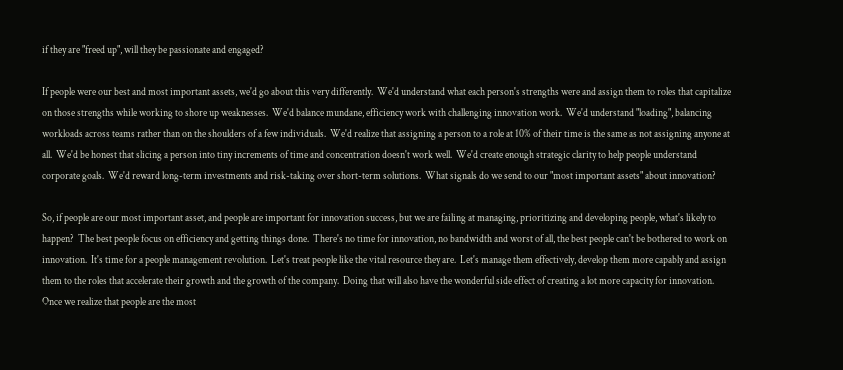if they are "freed up", will they be passionate and engaged?

If people were our best and most important assets, we'd go about this very differently.  We'd understand what each person's strengths were and assign them to roles that capitalize on those strengths while working to shore up weaknesses.  We'd balance mundane, efficiency work with challenging innovation work.  We'd understand "loading", balancing workloads across teams rather than on the shoulders of a few individuals.  We'd realize that assigning a person to a role at 10% of their time is the same as not assigning anyone at all.  We'd be honest that slicing a person into tiny increments of time and concentration doesn't work well.  We'd create enough strategic clarity to help people understand corporate goals.  We'd reward long-term investments and risk-taking over short-term solutions.  What signals do we send to our "most important assets" about innovation?

So, if people are our most important asset, and people are important for innovation success, but we are failing at managing, prioritizing and developing people, what's likely to happen?  The best people focus on efficiency and getting things done.  There's no time for innovation, no bandwidth and worst of all, the best people can't be bothered to work on innovation.  It's time for a people management revolution.  Let's treat people like the vital resource they are.  Let's manage them effectively, develop them more capably and assign them to the roles that accelerate their growth and the growth of the company.  Doing that will also have the wonderful side effect of creating a lot more capacity for innovation.  Once we realize that people are the most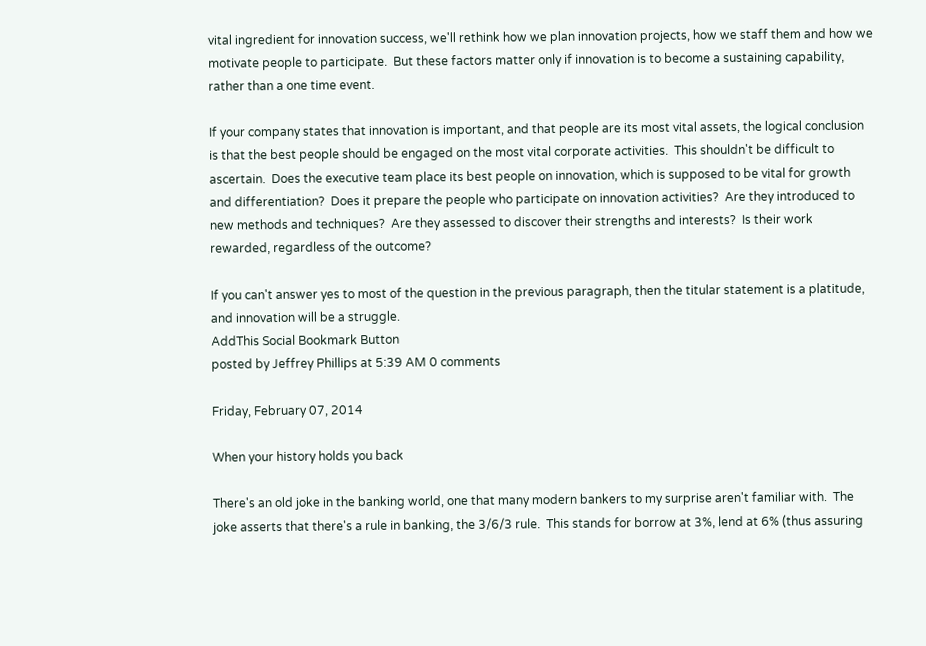vital ingredient for innovation success, we'll rethink how we plan innovation projects, how we staff them and how we motivate people to participate.  But these factors matter only if innovation is to become a sustaining capability, rather than a one time event.

If your company states that innovation is important, and that people are its most vital assets, the logical conclusion is that the best people should be engaged on the most vital corporate activities.  This shouldn't be difficult to ascertain.  Does the executive team place its best people on innovation, which is supposed to be vital for growth and differentiation?  Does it prepare the people who participate on innovation activities?  Are they introduced to new methods and techniques?  Are they assessed to discover their strengths and interests?  Is their work rewarded, regardless of the outcome?

If you can't answer yes to most of the question in the previous paragraph, then the titular statement is a platitude, and innovation will be a struggle.
AddThis Social Bookmark Button
posted by Jeffrey Phillips at 5:39 AM 0 comments

Friday, February 07, 2014

When your history holds you back

There's an old joke in the banking world, one that many modern bankers to my surprise aren't familiar with.  The joke asserts that there's a rule in banking, the 3/6/3 rule.  This stands for borrow at 3%, lend at 6% (thus assuring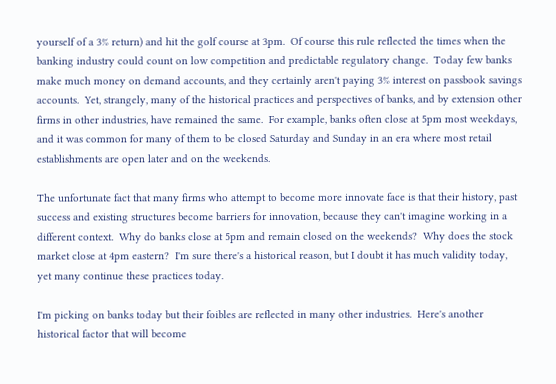yourself of a 3% return) and hit the golf course at 3pm.  Of course this rule reflected the times when the banking industry could count on low competition and predictable regulatory change.  Today few banks make much money on demand accounts, and they certainly aren't paying 3% interest on passbook savings accounts.  Yet, strangely, many of the historical practices and perspectives of banks, and by extension other firms in other industries, have remained the same.  For example, banks often close at 5pm most weekdays, and it was common for many of them to be closed Saturday and Sunday in an era where most retail establishments are open later and on the weekends.

The unfortunate fact that many firms who attempt to become more innovate face is that their history, past success and existing structures become barriers for innovation, because they can't imagine working in a different context.  Why do banks close at 5pm and remain closed on the weekends?  Why does the stock market close at 4pm eastern?  I'm sure there's a historical reason, but I doubt it has much validity today, yet many continue these practices today.

I'm picking on banks today but their foibles are reflected in many other industries.  Here's another historical factor that will become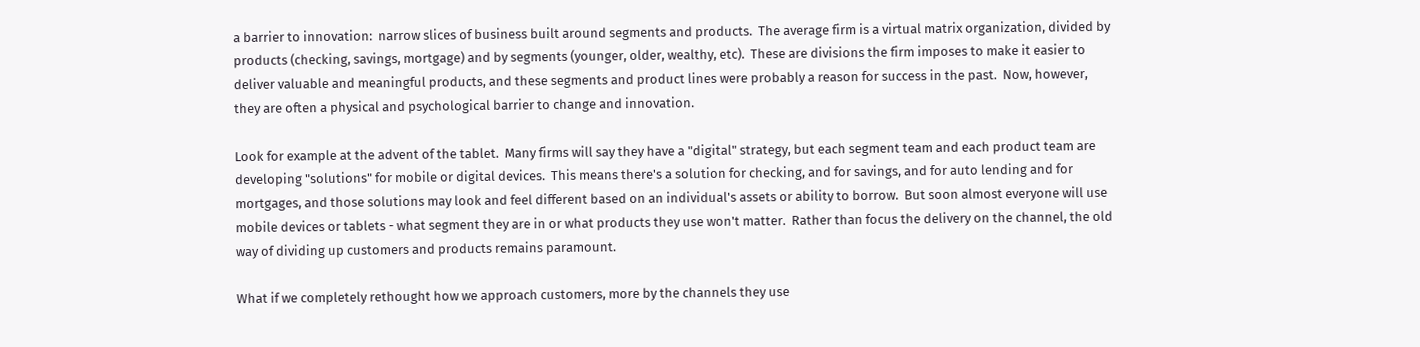a barrier to innovation:  narrow slices of business built around segments and products.  The average firm is a virtual matrix organization, divided by products (checking, savings, mortgage) and by segments (younger, older, wealthy, etc).  These are divisions the firm imposes to make it easier to deliver valuable and meaningful products, and these segments and product lines were probably a reason for success in the past.  Now, however, they are often a physical and psychological barrier to change and innovation.

Look for example at the advent of the tablet.  Many firms will say they have a "digital" strategy, but each segment team and each product team are developing "solutions" for mobile or digital devices.  This means there's a solution for checking, and for savings, and for auto lending and for mortgages, and those solutions may look and feel different based on an individual's assets or ability to borrow.  But soon almost everyone will use mobile devices or tablets - what segment they are in or what products they use won't matter.  Rather than focus the delivery on the channel, the old way of dividing up customers and products remains paramount.

What if we completely rethought how we approach customers, more by the channels they use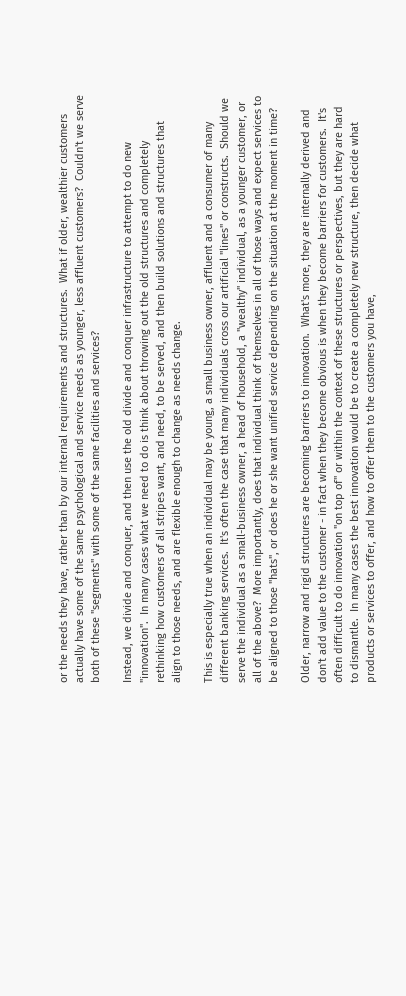or the needs they have, rather than by our internal requirements and structures.  What if older, wealthier customers actually have some of the same psychological and service needs as younger, less affluent customers?  Couldn't we serve both of these "segments" with some of the same facilities and services?

Instead, we divide and conquer, and then use the old divide and conquer infrastructure to attempt to do new "innovation".  In many cases what we need to do is think about throwing out the old structures and completely rethinking how customers of all stripes want, and need, to be served, and then build solutions and structures that align to those needs, and are flexible enough to change as needs change.

This is especially true when an individual may be young, a small business owner, affluent and a consumer of many different banking services.  It's often the case that many individuals cross our artificial "lines" or constructs.  Should we serve the individual as a small-business owner, a head of household, a "wealthy" individual, as a younger customer, or all of the above?  More importantly, does that individual think of themselves in all of those ways and expect services to be aligned to those "hats", or does he or she want unified service depending on the situation at the moment in time?

Older, narrow and rigid structures are becoming barriers to innovation.  What's more, they are internally derived and don't add value to the customer - in fact when they become obvious is when they become barriers for customers.  It's often difficult to do innovation "on top of" or within the context of these structures or perspectives, but they are hard to dismantle.  In many cases the best innovation would be to create a completely new structure, then decide what products or services to offer, and how to offer them to the customers you have,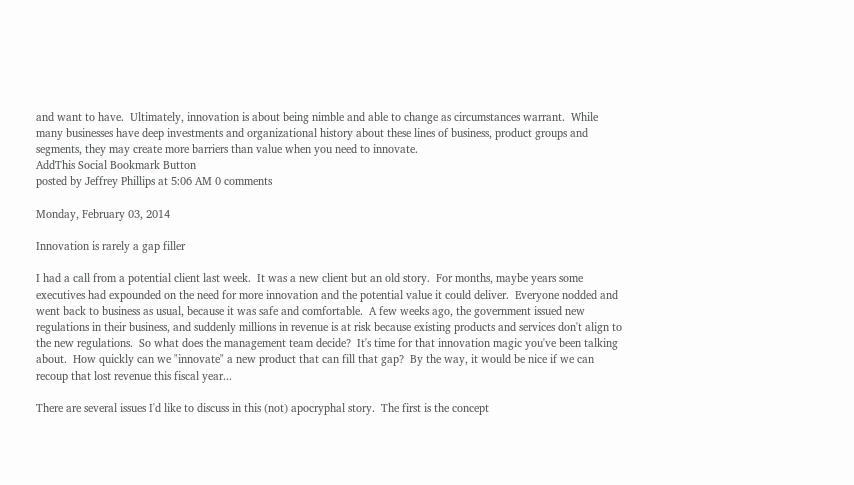and want to have.  Ultimately, innovation is about being nimble and able to change as circumstances warrant.  While many businesses have deep investments and organizational history about these lines of business, product groups and segments, they may create more barriers than value when you need to innovate.
AddThis Social Bookmark Button
posted by Jeffrey Phillips at 5:06 AM 0 comments

Monday, February 03, 2014

Innovation is rarely a gap filler

I had a call from a potential client last week.  It was a new client but an old story.  For months, maybe years some executives had expounded on the need for more innovation and the potential value it could deliver.  Everyone nodded and went back to business as usual, because it was safe and comfortable.  A few weeks ago, the government issued new regulations in their business, and suddenly millions in revenue is at risk because existing products and services don't align to the new regulations.  So what does the management team decide?  It's time for that innovation magic you've been talking about.  How quickly can we "innovate" a new product that can fill that gap?  By the way, it would be nice if we can recoup that lost revenue this fiscal year...

There are several issues I'd like to discuss in this (not) apocryphal story.  The first is the concept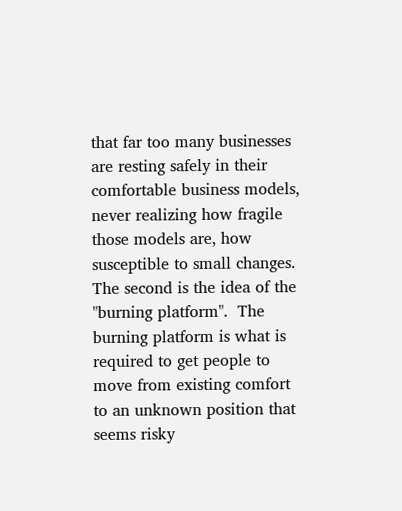that far too many businesses are resting safely in their comfortable business models, never realizing how fragile those models are, how susceptible to small changes.  The second is the idea of the "burning platform".  The burning platform is what is required to get people to move from existing comfort to an unknown position that seems risky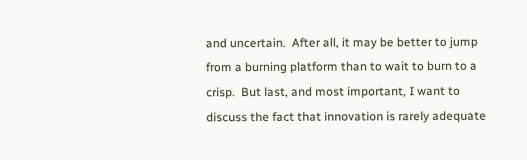and uncertain.  After all, it may be better to jump from a burning platform than to wait to burn to a crisp.  But last, and most important, I want to discuss the fact that innovation is rarely adequate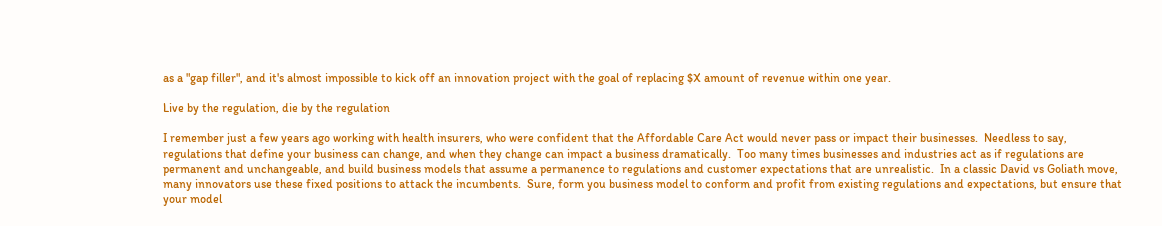as a "gap filler", and it's almost impossible to kick off an innovation project with the goal of replacing $X amount of revenue within one year.

Live by the regulation, die by the regulation

I remember just a few years ago working with health insurers, who were confident that the Affordable Care Act would never pass or impact their businesses.  Needless to say, regulations that define your business can change, and when they change can impact a business dramatically.  Too many times businesses and industries act as if regulations are permanent and unchangeable, and build business models that assume a permanence to regulations and customer expectations that are unrealistic.  In a classic David vs Goliath move, many innovators use these fixed positions to attack the incumbents.  Sure, form you business model to conform and profit from existing regulations and expectations, but ensure that your model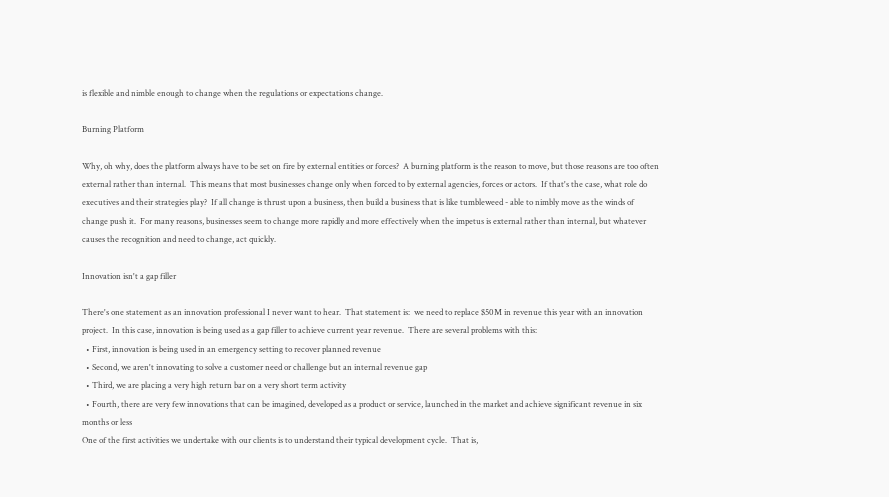is flexible and nimble enough to change when the regulations or expectations change.

Burning Platform

Why, oh why, does the platform always have to be set on fire by external entities or forces?  A burning platform is the reason to move, but those reasons are too often external rather than internal.  This means that most businesses change only when forced to by external agencies, forces or actors.  If that's the case, what role do executives and their strategies play?  If all change is thrust upon a business, then build a business that is like tumbleweed - able to nimbly move as the winds of change push it.  For many reasons, businesses seem to change more rapidly and more effectively when the impetus is external rather than internal, but whatever causes the recognition and need to change, act quickly.

Innovation isn't a gap filler

There's one statement as an innovation professional I never want to hear.  That statement is:  we need to replace $50M in revenue this year with an innovation project.  In this case, innovation is being used as a gap filler to achieve current year revenue.  There are several problems with this:
  • First, innovation is being used in an emergency setting to recover planned revenue
  • Second, we aren't innovating to solve a customer need or challenge but an internal revenue gap
  • Third, we are placing a very high return bar on a very short term activity
  • Fourth, there are very few innovations that can be imagined, developed as a product or service, launched in the market and achieve significant revenue in six months or less
One of the first activities we undertake with our clients is to understand their typical development cycle.  That is,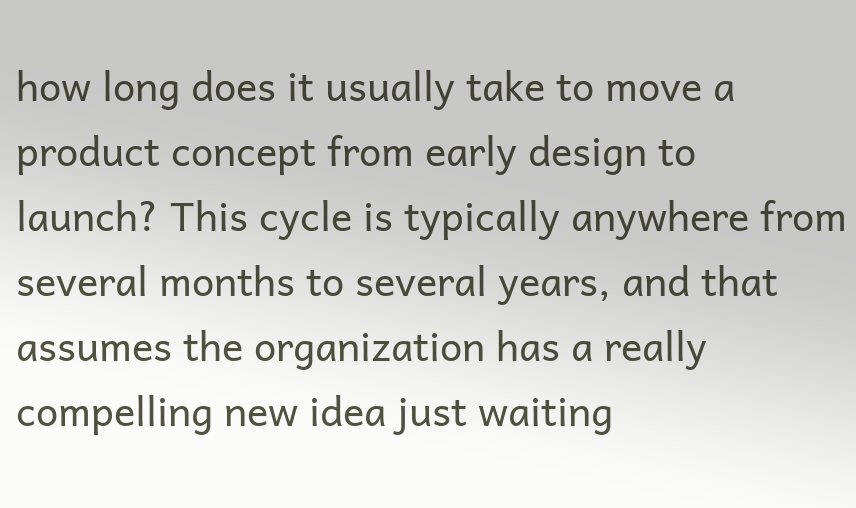how long does it usually take to move a product concept from early design to launch? This cycle is typically anywhere from several months to several years, and that assumes the organization has a really compelling new idea just waiting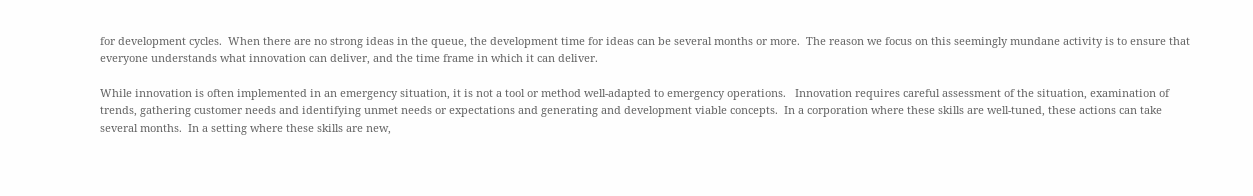for development cycles.  When there are no strong ideas in the queue, the development time for ideas can be several months or more.  The reason we focus on this seemingly mundane activity is to ensure that everyone understands what innovation can deliver, and the time frame in which it can deliver.

While innovation is often implemented in an emergency situation, it is not a tool or method well-adapted to emergency operations.   Innovation requires careful assessment of the situation, examination of trends, gathering customer needs and identifying unmet needs or expectations and generating and development viable concepts.  In a corporation where these skills are well-tuned, these actions can take several months.  In a setting where these skills are new,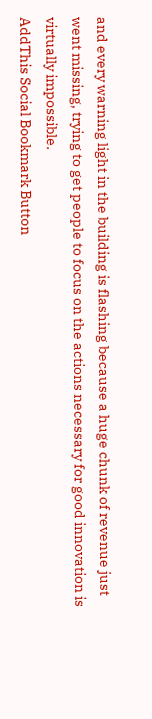and every warning light in the building is flashing because a huge chunk of revenue just went missing, trying to get people to focus on the actions necessary for good innovation is virtually impossible.
AddThis Social Bookmark Button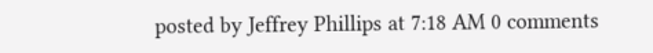posted by Jeffrey Phillips at 7:18 AM 0 comments